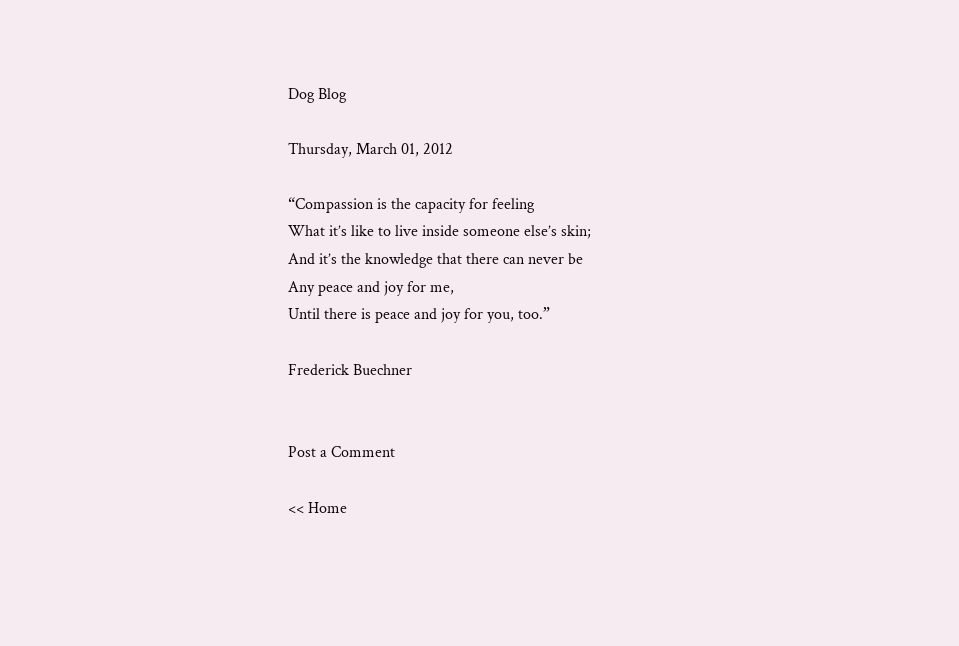Dog Blog

Thursday, March 01, 2012

“Compassion is the capacity for feeling
What it’s like to live inside someone else’s skin;
And it’s the knowledge that there can never be
Any peace and joy for me,
Until there is peace and joy for you, too.”

Frederick Buechner


Post a Comment

<< Home